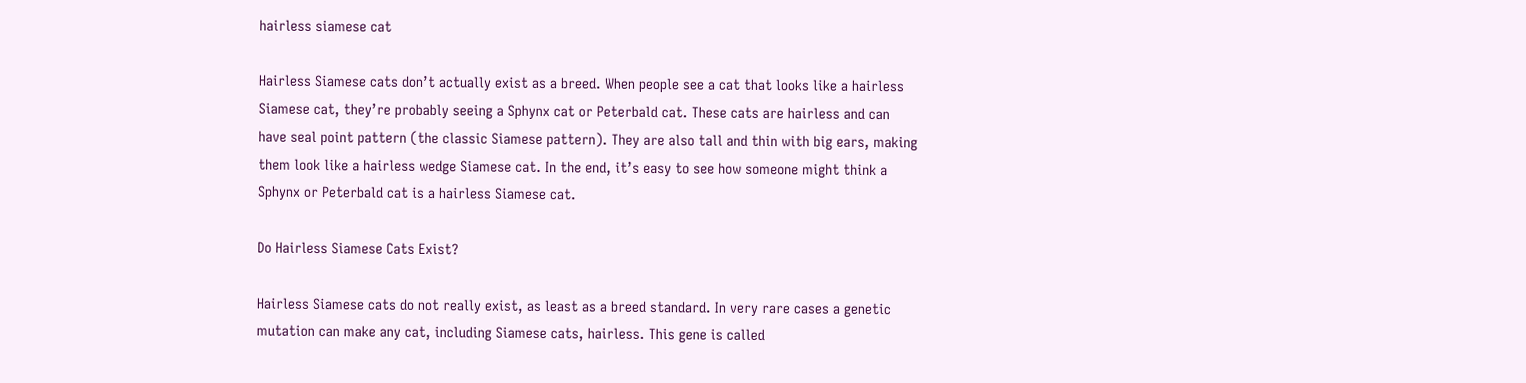hairless siamese cat

Hairless Siamese cats don’t actually exist as a breed. When people see a cat that looks like a hairless Siamese cat, they’re probably seeing a Sphynx cat or Peterbald cat. These cats are hairless and can have seal point pattern (the classic Siamese pattern). They are also tall and thin with big ears, making them look like a hairless wedge Siamese cat. In the end, it’s easy to see how someone might think a Sphynx or Peterbald cat is a hairless Siamese cat.

Do Hairless Siamese Cats Exist?

Hairless Siamese cats do not really exist, as least as a breed standard. In very rare cases a genetic mutation can make any cat, including Siamese cats, hairless. This gene is called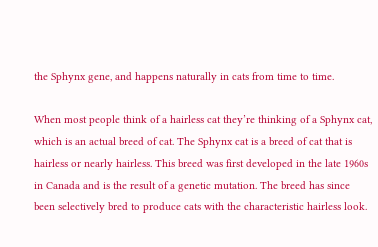the Sphynx gene, and happens naturally in cats from time to time.

When most people think of a hairless cat they’re thinking of a Sphynx cat, which is an actual breed of cat. The Sphynx cat is a breed of cat that is hairless or nearly hairless. This breed was first developed in the late 1960s in Canada and is the result of a genetic mutation. The breed has since been selectively bred to produce cats with the characteristic hairless look.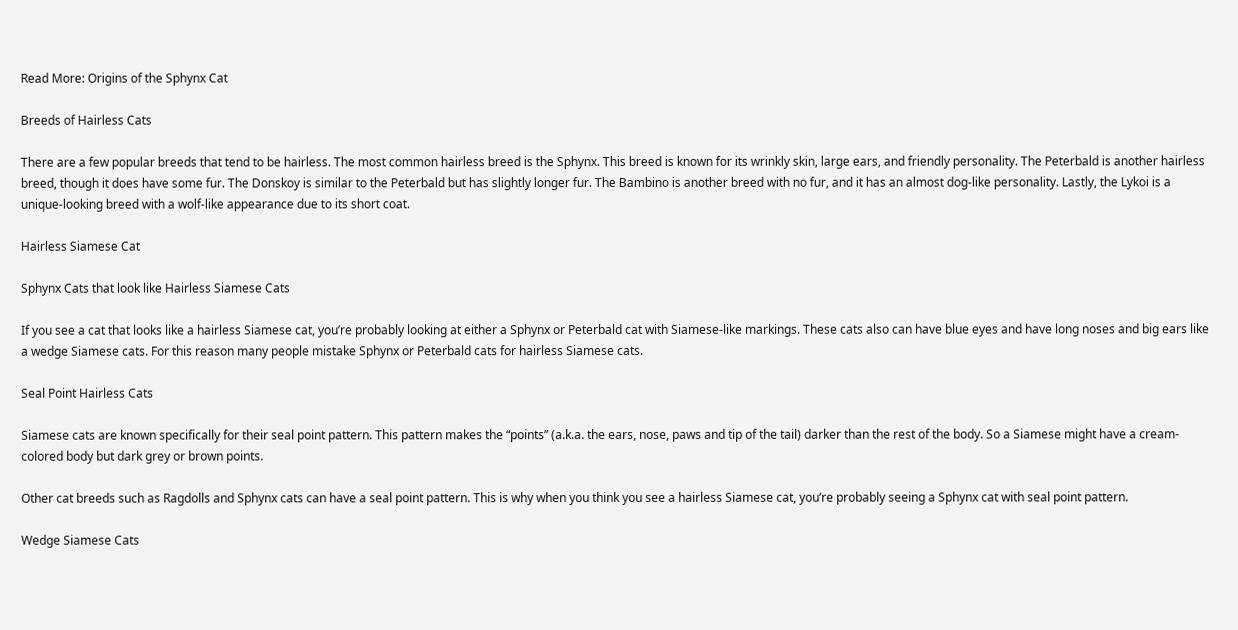Read More: Origins of the Sphynx Cat

Breeds of Hairless Cats

There are a few popular breeds that tend to be hairless. The most common hairless breed is the Sphynx. This breed is known for its wrinkly skin, large ears, and friendly personality. The Peterbald is another hairless breed, though it does have some fur. The Donskoy is similar to the Peterbald but has slightly longer fur. The Bambino is another breed with no fur, and it has an almost dog-like personality. Lastly, the Lykoi is a unique-looking breed with a wolf-like appearance due to its short coat.

Hairless Siamese Cat

Sphynx Cats that look like Hairless Siamese Cats

If you see a cat that looks like a hairless Siamese cat, you’re probably looking at either a Sphynx or Peterbald cat with Siamese-like markings. These cats also can have blue eyes and have long noses and big ears like a wedge Siamese cats. For this reason many people mistake Sphynx or Peterbald cats for hairless Siamese cats.

Seal Point Hairless Cats

Siamese cats are known specifically for their seal point pattern. This pattern makes the “points” (a.k.a. the ears, nose, paws and tip of the tail) darker than the rest of the body. So a Siamese might have a cream-colored body but dark grey or brown points.

Other cat breeds such as Ragdolls and Sphynx cats can have a seal point pattern. This is why when you think you see a hairless Siamese cat, you’re probably seeing a Sphynx cat with seal point pattern.

Wedge Siamese Cats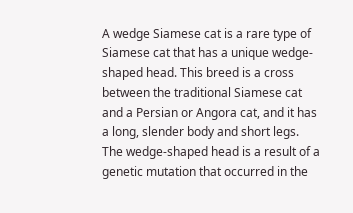A wedge Siamese cat is a rare type of Siamese cat that has a unique wedge-shaped head. This breed is a cross between the traditional Siamese cat and a Persian or Angora cat, and it has a long, slender body and short legs. The wedge-shaped head is a result of a genetic mutation that occurred in the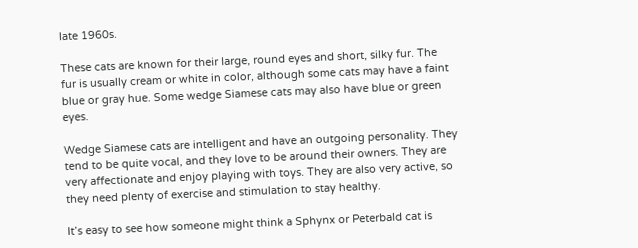late 1960s.

These cats are known for their large, round eyes and short, silky fur. The fur is usually cream or white in color, although some cats may have a faint blue or gray hue. Some wedge Siamese cats may also have blue or green eyes.

Wedge Siamese cats are intelligent and have an outgoing personality. They tend to be quite vocal, and they love to be around their owners. They are very affectionate and enjoy playing with toys. They are also very active, so they need plenty of exercise and stimulation to stay healthy.

It’s easy to see how someone might think a Sphynx or Peterbald cat is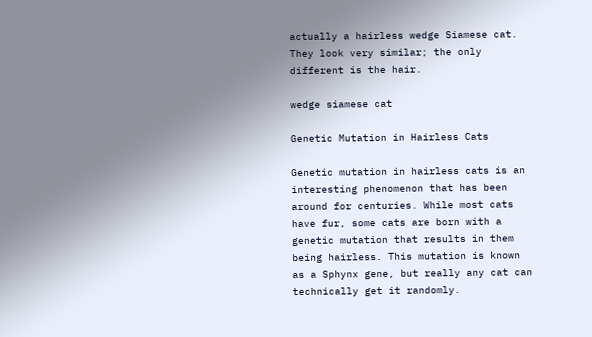actually a hairless wedge Siamese cat. They look very similar; the only different is the hair.

wedge siamese cat

Genetic Mutation in Hairless Cats

Genetic mutation in hairless cats is an interesting phenomenon that has been around for centuries. While most cats have fur, some cats are born with a genetic mutation that results in them being hairless. This mutation is known as a Sphynx gene, but really any cat can technically get it randomly.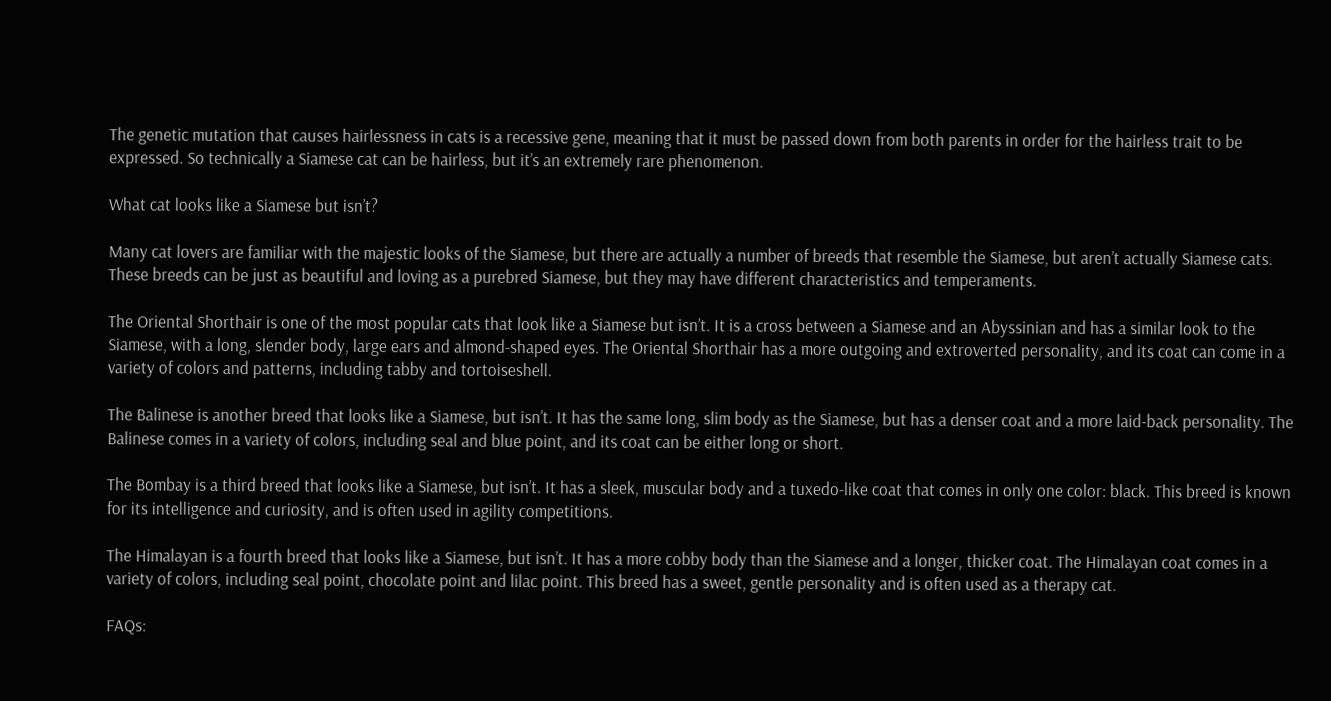The genetic mutation that causes hairlessness in cats is a recessive gene, meaning that it must be passed down from both parents in order for the hairless trait to be expressed. So technically a Siamese cat can be hairless, but it’s an extremely rare phenomenon.

What cat looks like a Siamese but isn’t?

Many cat lovers are familiar with the majestic looks of the Siamese, but there are actually a number of breeds that resemble the Siamese, but aren’t actually Siamese cats. These breeds can be just as beautiful and loving as a purebred Siamese, but they may have different characteristics and temperaments.

The Oriental Shorthair is one of the most popular cats that look like a Siamese but isn’t. It is a cross between a Siamese and an Abyssinian and has a similar look to the Siamese, with a long, slender body, large ears and almond-shaped eyes. The Oriental Shorthair has a more outgoing and extroverted personality, and its coat can come in a variety of colors and patterns, including tabby and tortoiseshell.

The Balinese is another breed that looks like a Siamese, but isn’t. It has the same long, slim body as the Siamese, but has a denser coat and a more laid-back personality. The Balinese comes in a variety of colors, including seal and blue point, and its coat can be either long or short.

The Bombay is a third breed that looks like a Siamese, but isn’t. It has a sleek, muscular body and a tuxedo-like coat that comes in only one color: black. This breed is known for its intelligence and curiosity, and is often used in agility competitions.

The Himalayan is a fourth breed that looks like a Siamese, but isn’t. It has a more cobby body than the Siamese and a longer, thicker coat. The Himalayan coat comes in a variety of colors, including seal point, chocolate point and lilac point. This breed has a sweet, gentle personality and is often used as a therapy cat.

FAQs: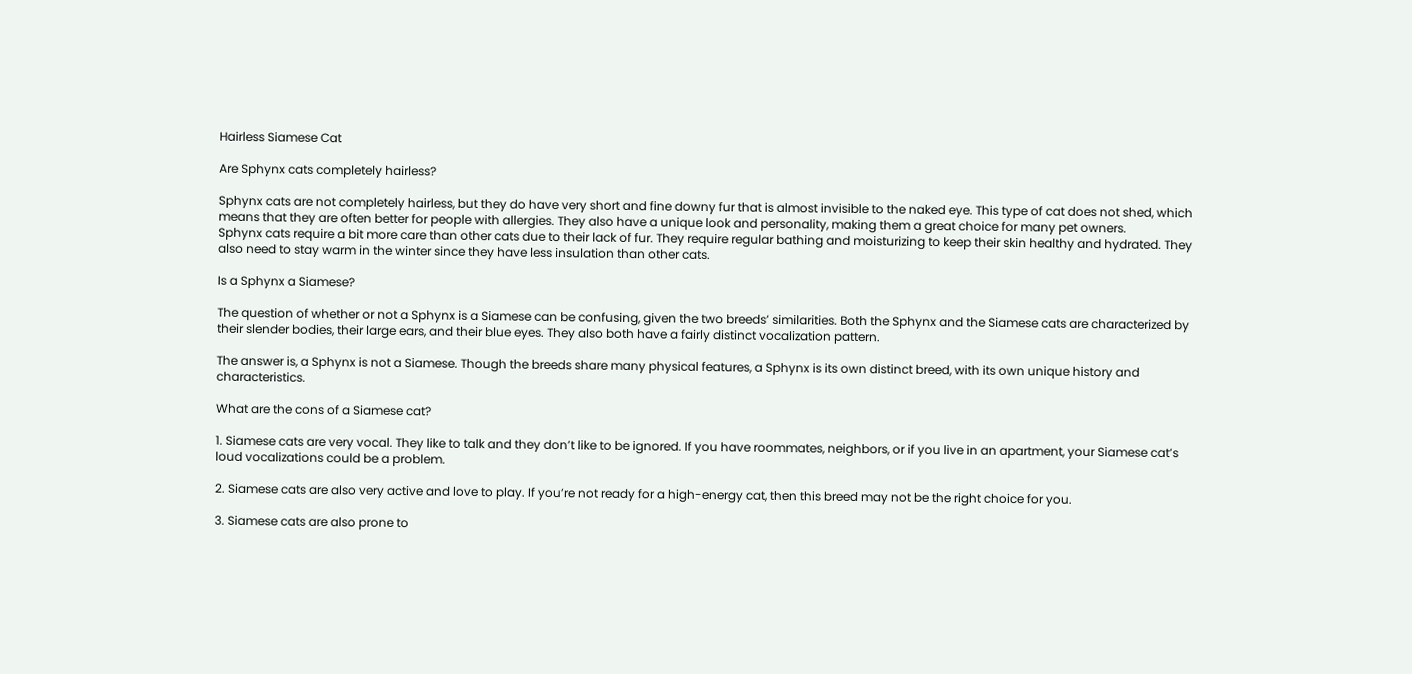Hairless Siamese Cat

Are Sphynx cats completely hairless?

Sphynx cats are not completely hairless, but they do have very short and fine downy fur that is almost invisible to the naked eye. This type of cat does not shed, which means that they are often better for people with allergies. They also have a unique look and personality, making them a great choice for many pet owners.
Sphynx cats require a bit more care than other cats due to their lack of fur. They require regular bathing and moisturizing to keep their skin healthy and hydrated. They also need to stay warm in the winter since they have less insulation than other cats.

Is a Sphynx a Siamese?

The question of whether or not a Sphynx is a Siamese can be confusing, given the two breeds’ similarities. Both the Sphynx and the Siamese cats are characterized by their slender bodies, their large ears, and their blue eyes. They also both have a fairly distinct vocalization pattern.

The answer is, a Sphynx is not a Siamese. Though the breeds share many physical features, a Sphynx is its own distinct breed, with its own unique history and characteristics.

What are the cons of a Siamese cat?

1. Siamese cats are very vocal. They like to talk and they don’t like to be ignored. If you have roommates, neighbors, or if you live in an apartment, your Siamese cat’s loud vocalizations could be a problem.

2. Siamese cats are also very active and love to play. If you’re not ready for a high-energy cat, then this breed may not be the right choice for you.

3. Siamese cats are also prone to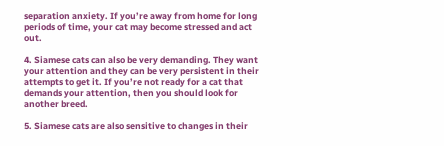separation anxiety. If you’re away from home for long periods of time, your cat may become stressed and act out.

4. Siamese cats can also be very demanding. They want your attention and they can be very persistent in their attempts to get it. If you’re not ready for a cat that demands your attention, then you should look for another breed.

5. Siamese cats are also sensitive to changes in their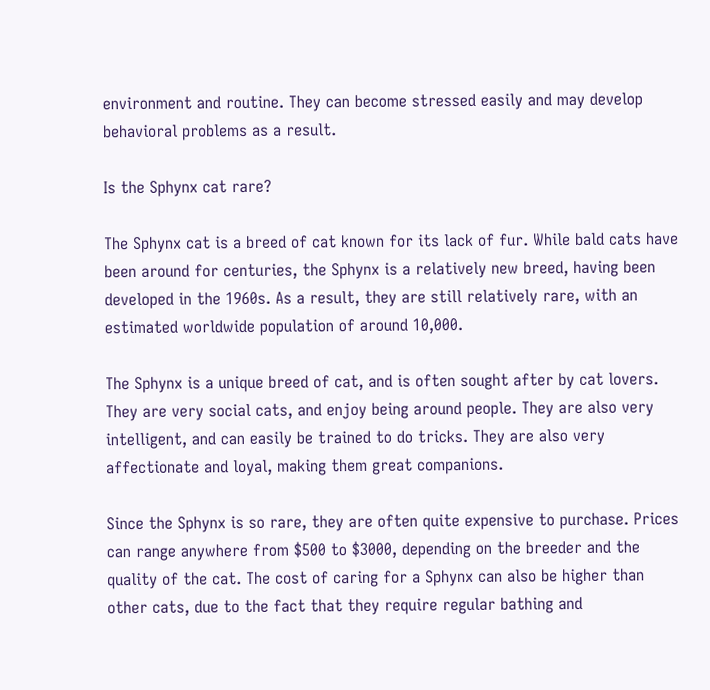environment and routine. They can become stressed easily and may develop behavioral problems as a result.

Is the Sphynx cat rare?

The Sphynx cat is a breed of cat known for its lack of fur. While bald cats have been around for centuries, the Sphynx is a relatively new breed, having been developed in the 1960s. As a result, they are still relatively rare, with an estimated worldwide population of around 10,000.

The Sphynx is a unique breed of cat, and is often sought after by cat lovers. They are very social cats, and enjoy being around people. They are also very intelligent, and can easily be trained to do tricks. They are also very affectionate and loyal, making them great companions.

Since the Sphynx is so rare, they are often quite expensive to purchase. Prices can range anywhere from $500 to $3000, depending on the breeder and the quality of the cat. The cost of caring for a Sphynx can also be higher than other cats, due to the fact that they require regular bathing and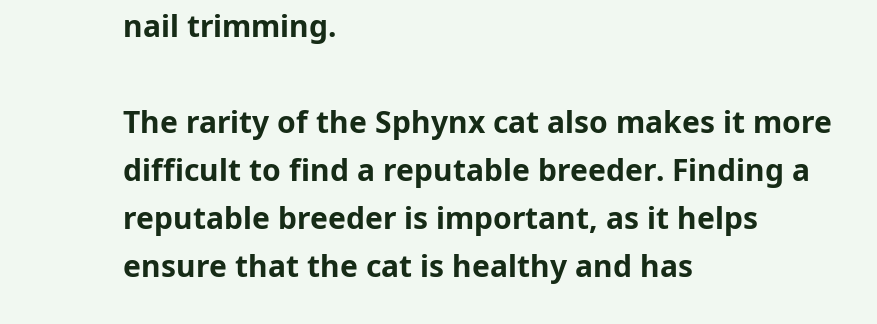nail trimming.

The rarity of the Sphynx cat also makes it more difficult to find a reputable breeder. Finding a reputable breeder is important, as it helps ensure that the cat is healthy and has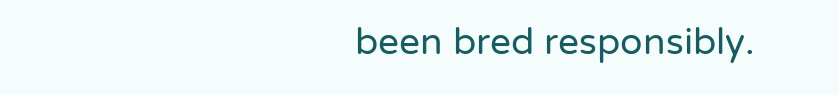been bred responsibly.